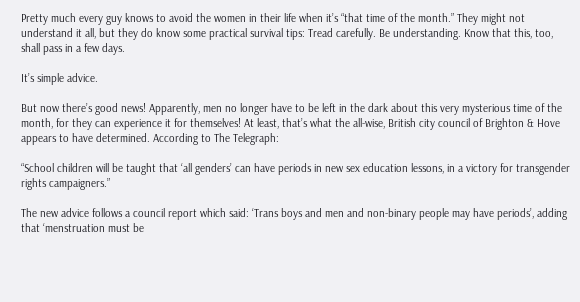Pretty much every guy knows to avoid the women in their life when it’s “that time of the month.” They might not understand it all, but they do know some practical survival tips: Tread carefully. Be understanding. Know that this, too, shall pass in a few days.

It’s simple advice.

But now there’s good news! Apparently, men no longer have to be left in the dark about this very mysterious time of the month, for they can experience it for themselves! At least, that’s what the all-wise, British city council of Brighton & Hove appears to have determined. According to The Telegraph:

“School children will be taught that ‘all genders’ can have periods in new sex education lessons, in a victory for transgender rights campaigners.”

The new advice follows a council report which said: ‘Trans boys and men and non-binary people may have periods’, adding that ‘menstruation must be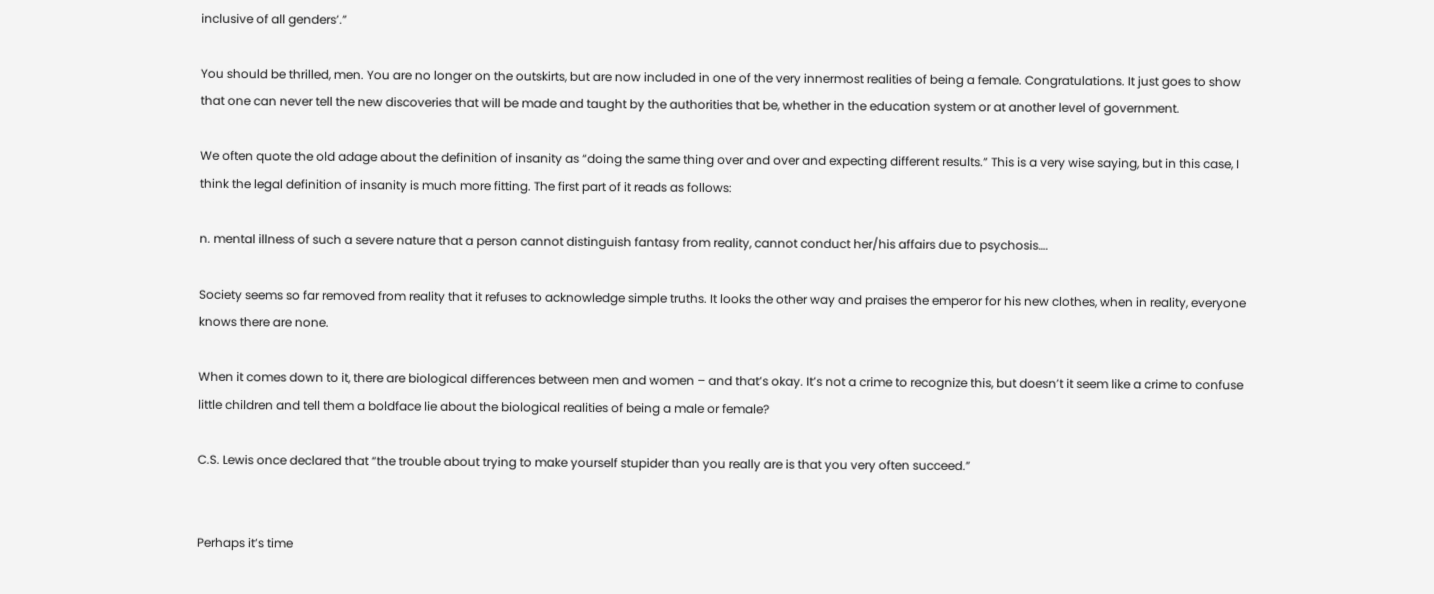inclusive of all genders’.”

You should be thrilled, men. You are no longer on the outskirts, but are now included in one of the very innermost realities of being a female. Congratulations. It just goes to show that one can never tell the new discoveries that will be made and taught by the authorities that be, whether in the education system or at another level of government.

We often quote the old adage about the definition of insanity as “doing the same thing over and over and expecting different results.” This is a very wise saying, but in this case, I think the legal definition of insanity is much more fitting. The first part of it reads as follows:

n. mental illness of such a severe nature that a person cannot distinguish fantasy from reality, cannot conduct her/his affairs due to psychosis….

Society seems so far removed from reality that it refuses to acknowledge simple truths. It looks the other way and praises the emperor for his new clothes, when in reality, everyone knows there are none.

When it comes down to it, there are biological differences between men and women – and that’s okay. It’s not a crime to recognize this, but doesn’t it seem like a crime to confuse little children and tell them a boldface lie about the biological realities of being a male or female?

C.S. Lewis once declared that “the trouble about trying to make yourself stupider than you really are is that you very often succeed.”


Perhaps it’s time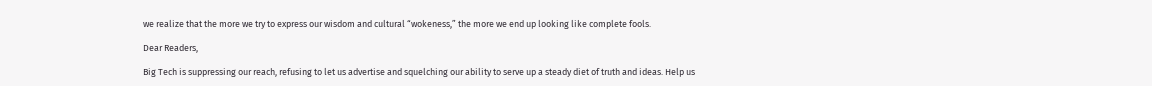we realize that the more we try to express our wisdom and cultural “wokeness,” the more we end up looking like complete fools.

Dear Readers,

Big Tech is suppressing our reach, refusing to let us advertise and squelching our ability to serve up a steady diet of truth and ideas. Help us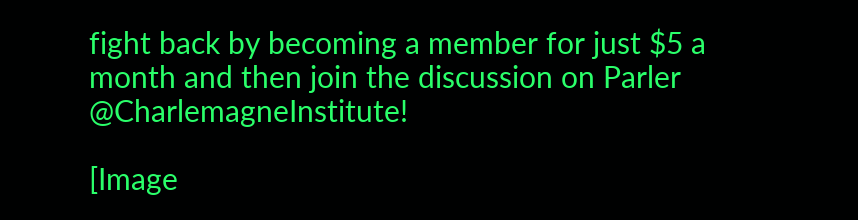fight back by becoming a member for just $5 a month and then join the discussion on Parler @CharlemagneInstitute!

[Image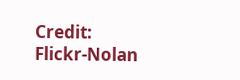Credit: Flickr-Nolan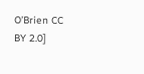O’Brien CC BY 2.0]